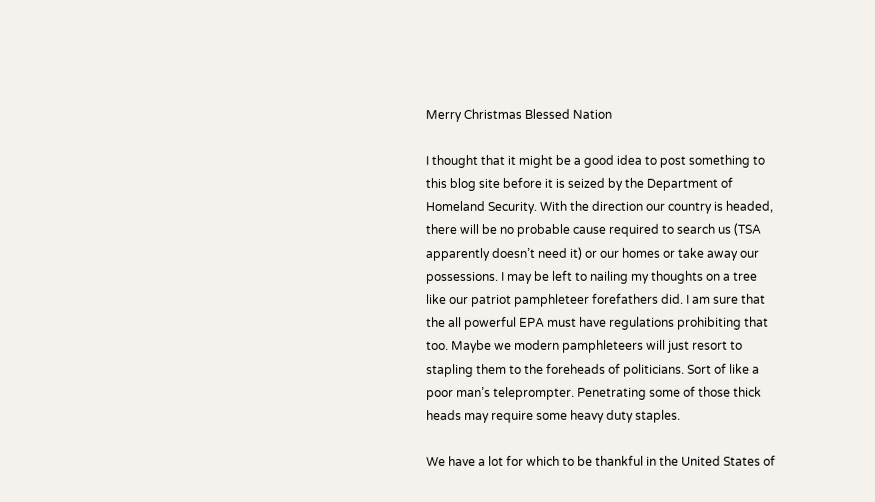Merry Christmas Blessed Nation

I thought that it might be a good idea to post something to this blog site before it is seized by the Department of Homeland Security. With the direction our country is headed, there will be no probable cause required to search us (TSA apparently doesn’t need it) or our homes or take away our possessions. I may be left to nailing my thoughts on a tree like our patriot pamphleteer forefathers did. I am sure that the all powerful EPA must have regulations prohibiting that too. Maybe we modern pamphleteers will just resort to stapling them to the foreheads of politicians. Sort of like a poor man’s teleprompter. Penetrating some of those thick heads may require some heavy duty staples.

We have a lot for which to be thankful in the United States of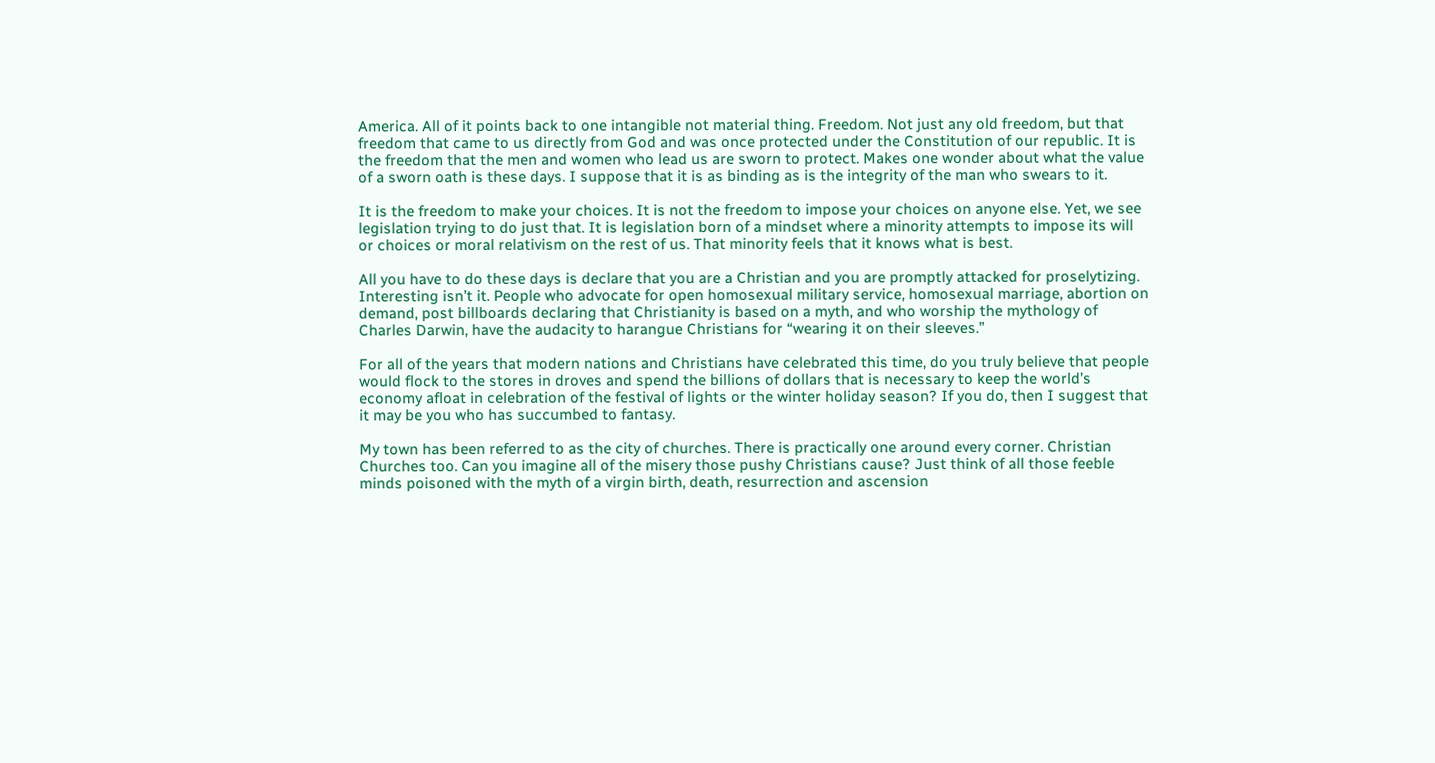America. All of it points back to one intangible not material thing. Freedom. Not just any old freedom, but that freedom that came to us directly from God and was once protected under the Constitution of our republic. It is the freedom that the men and women who lead us are sworn to protect. Makes one wonder about what the value of a sworn oath is these days. I suppose that it is as binding as is the integrity of the man who swears to it.

It is the freedom to make your choices. It is not the freedom to impose your choices on anyone else. Yet, we see legislation trying to do just that. It is legislation born of a mindset where a minority attempts to impose its will or choices or moral relativism on the rest of us. That minority feels that it knows what is best.

All you have to do these days is declare that you are a Christian and you are promptly attacked for proselytizing. Interesting isn’t it. People who advocate for open homosexual military service, homosexual marriage, abortion on demand, post billboards declaring that Christianity is based on a myth, and who worship the mythology of Charles Darwin, have the audacity to harangue Christians for “wearing it on their sleeves.”

For all of the years that modern nations and Christians have celebrated this time, do you truly believe that people would flock to the stores in droves and spend the billions of dollars that is necessary to keep the world’s economy afloat in celebration of the festival of lights or the winter holiday season? If you do, then I suggest that it may be you who has succumbed to fantasy.

My town has been referred to as the city of churches. There is practically one around every corner. Christian Churches too. Can you imagine all of the misery those pushy Christians cause? Just think of all those feeble minds poisoned with the myth of a virgin birth, death, resurrection and ascension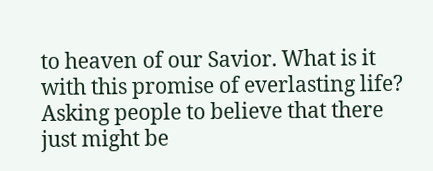to heaven of our Savior. What is it with this promise of everlasting life? Asking people to believe that there just might be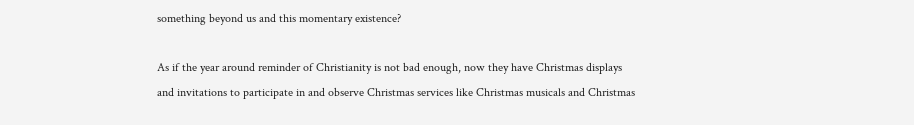something beyond us and this momentary existence?

As if the year around reminder of Christianity is not bad enough, now they have Christmas displays and invitations to participate in and observe Christmas services like Christmas musicals and Christmas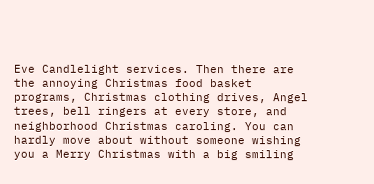Eve Candlelight services. Then there are the annoying Christmas food basket programs, Christmas clothing drives, Angel trees, bell ringers at every store, and neighborhood Christmas caroling. You can hardly move about without someone wishing you a Merry Christmas with a big smiling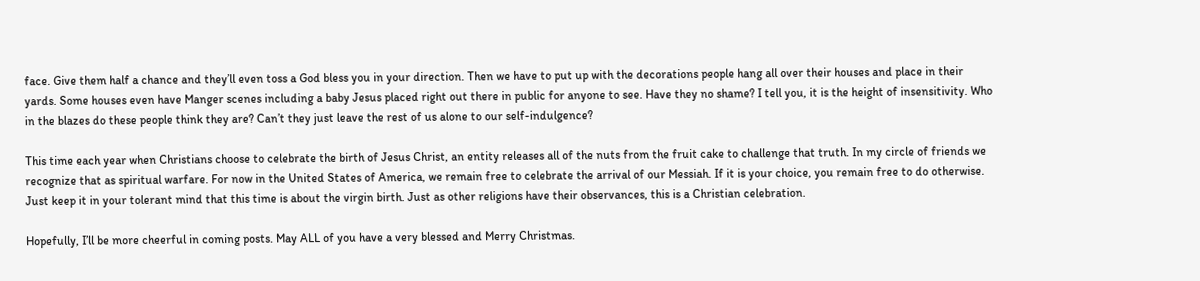face. Give them half a chance and they’ll even toss a God bless you in your direction. Then we have to put up with the decorations people hang all over their houses and place in their yards. Some houses even have Manger scenes including a baby Jesus placed right out there in public for anyone to see. Have they no shame? I tell you, it is the height of insensitivity. Who in the blazes do these people think they are? Can’t they just leave the rest of us alone to our self-indulgence?

This time each year when Christians choose to celebrate the birth of Jesus Christ, an entity releases all of the nuts from the fruit cake to challenge that truth. In my circle of friends we recognize that as spiritual warfare. For now in the United States of America, we remain free to celebrate the arrival of our Messiah. If it is your choice, you remain free to do otherwise. Just keep it in your tolerant mind that this time is about the virgin birth. Just as other religions have their observances, this is a Christian celebration.

Hopefully, I’ll be more cheerful in coming posts. May ALL of you have a very blessed and Merry Christmas.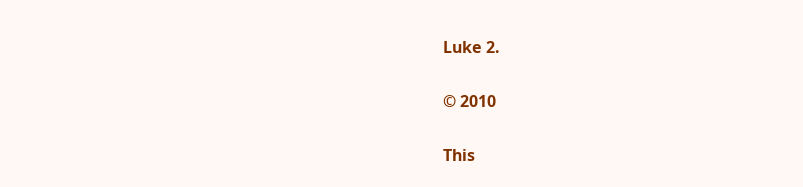Luke 2.

© 2010

This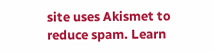site uses Akismet to reduce spam. Learn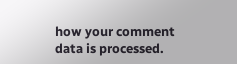how your comment data is processed.